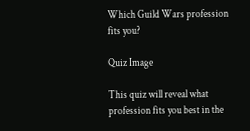Which Guild Wars profession fits you?

Quiz Image

This quiz will reveal what profession fits you best in the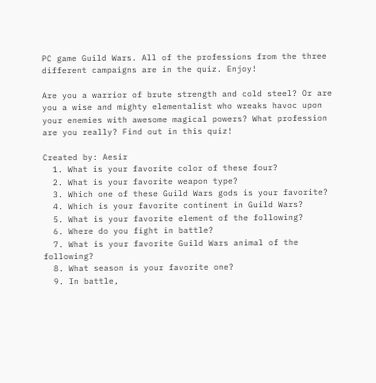PC game Guild Wars. All of the professions from the three different campaigns are in the quiz. Enjoy!

Are you a warrior of brute strength and cold steel? Or are you a wise and mighty elementalist who wreaks havoc upon your enemies with awesome magical powers? What profession are you really? Find out in this quiz!

Created by: Aesir
  1. What is your favorite color of these four?
  2. What is your favorite weapon type?
  3. Which one of these Guild Wars gods is your favorite?
  4. Which is your favorite continent in Guild Wars?
  5. What is your favorite element of the following?
  6. Where do you fight in battle?
  7. What is your favorite Guild Wars animal of the following?
  8. What season is your favorite one?
  9. In battle,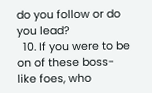do you follow or do you lead?
  10. If you were to be on of these boss-like foes, who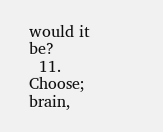would it be?
  11. Choose; brain,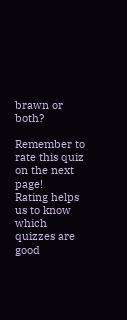brawn or both?

Remember to rate this quiz on the next page!
Rating helps us to know which quizzes are good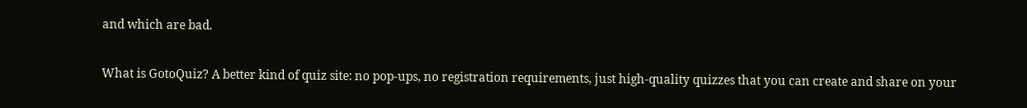and which are bad.

What is GotoQuiz? A better kind of quiz site: no pop-ups, no registration requirements, just high-quality quizzes that you can create and share on your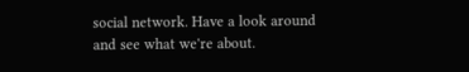social network. Have a look around and see what we're about.